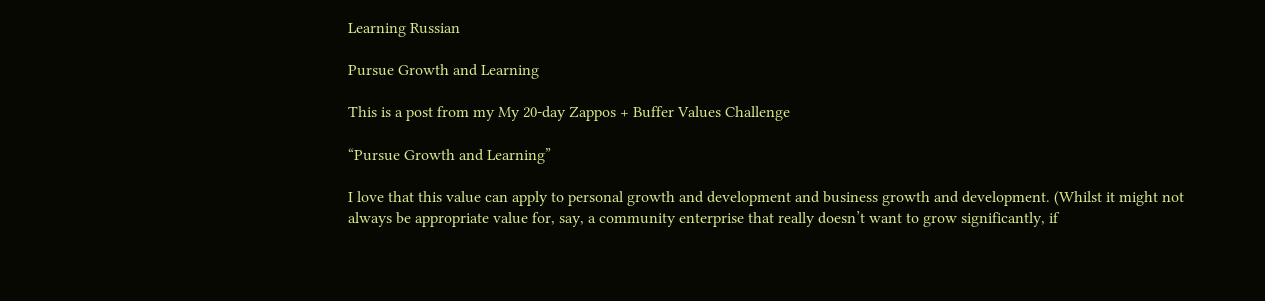Learning Russian

Pursue Growth and Learning

This is a post from my My 20-day Zappos + Buffer Values Challenge

“Pursue Growth and Learning”

I love that this value can apply to personal growth and development and business growth and development. (Whilst it might not always be appropriate value for, say, a community enterprise that really doesn’t want to grow significantly, if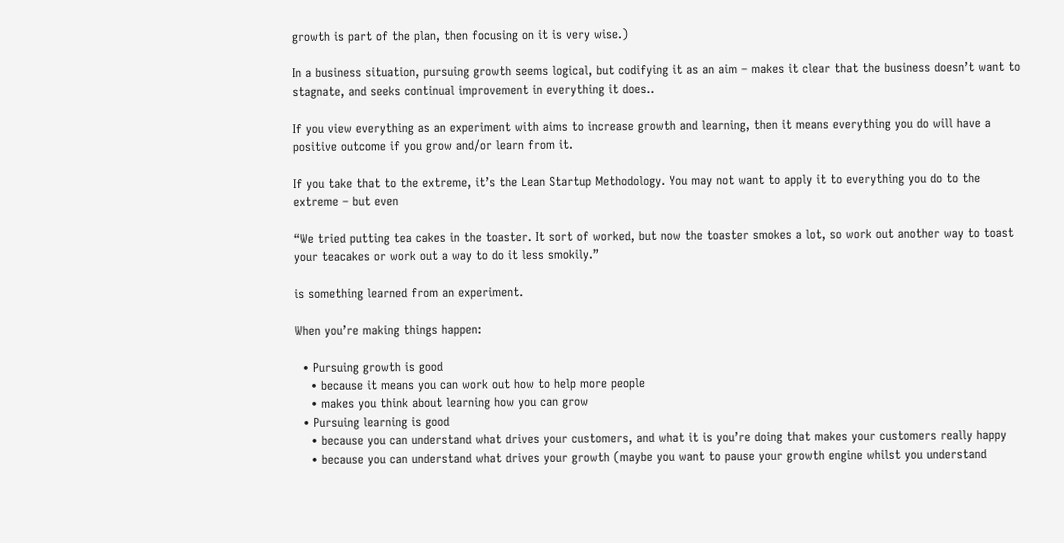growth is part of the plan, then focusing on it is very wise.)

In a business situation, pursuing growth seems logical, but codifying it as an aim – makes it clear that the business doesn’t want to stagnate, and seeks continual improvement in everything it does..

If you view everything as an experiment with aims to increase growth and learning, then it means everything you do will have a positive outcome if you grow and/or learn from it.

If you take that to the extreme, it’s the Lean Startup Methodology. You may not want to apply it to everything you do to the extreme – but even

“We tried putting tea cakes in the toaster. It sort of worked, but now the toaster smokes a lot, so work out another way to toast your teacakes or work out a way to do it less smokily.”

is something learned from an experiment.

When you’re making things happen:

  • Pursuing growth is good
    • because it means you can work out how to help more people
    • makes you think about learning how you can grow
  • Pursuing learning is good
    • because you can understand what drives your customers, and what it is you’re doing that makes your customers really happy
    • because you can understand what drives your growth (maybe you want to pause your growth engine whilst you understand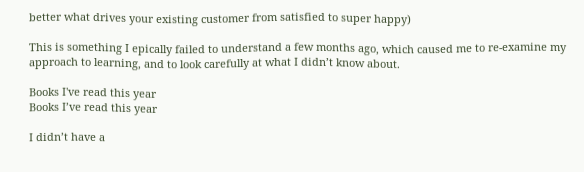better what drives your existing customer from satisfied to super happy)

This is something I epically failed to understand a few months ago, which caused me to re-examine my approach to learning, and to look carefully at what I didn’t know about.

Books I've read this year
Books I’ve read this year

I didn’t have a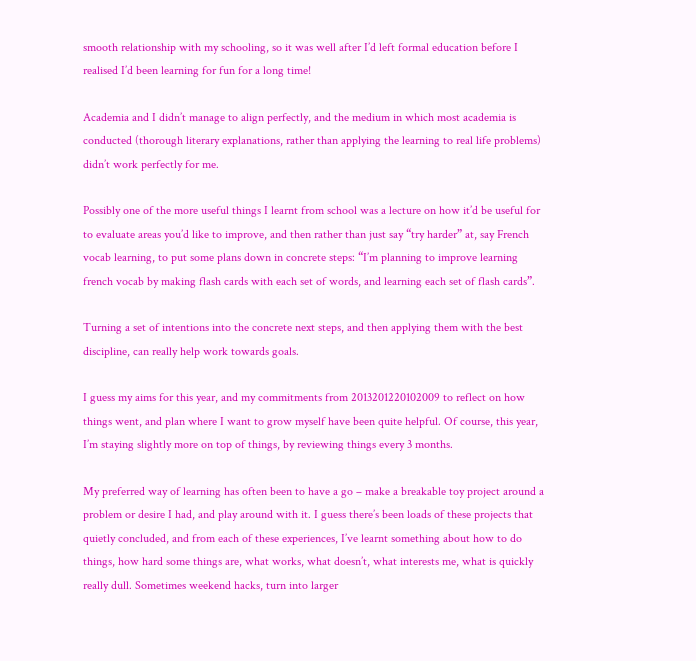smooth relationship with my schooling, so it was well after I’d left formal education before I realised I’d been learning for fun for a long time!

Academia and I didn’t manage to align perfectly, and the medium in which most academia is conducted (thorough literary explanations, rather than applying the learning to real life problems) didn’t work perfectly for me.

Possibly one of the more useful things I learnt from school was a lecture on how it’d be useful for to evaluate areas you’d like to improve, and then rather than just say “try harder” at, say French vocab learning, to put some plans down in concrete steps: “I’m planning to improve learning french vocab by making flash cards with each set of words, and learning each set of flash cards”.

Turning a set of intentions into the concrete next steps, and then applying them with the best discipline, can really help work towards goals.

I guess my aims for this year, and my commitments from 2013201220102009 to reflect on how things went, and plan where I want to grow myself have been quite helpful. Of course, this year, I’m staying slightly more on top of things, by reviewing things every 3 months.

My preferred way of learning has often been to have a go – make a breakable toy project around a problem or desire I had, and play around with it. I guess there’s been loads of these projects that quietly concluded, and from each of these experiences, I’ve learnt something about how to do things, how hard some things are, what works, what doesn’t, what interests me, what is quickly really dull. Sometimes weekend hacks, turn into larger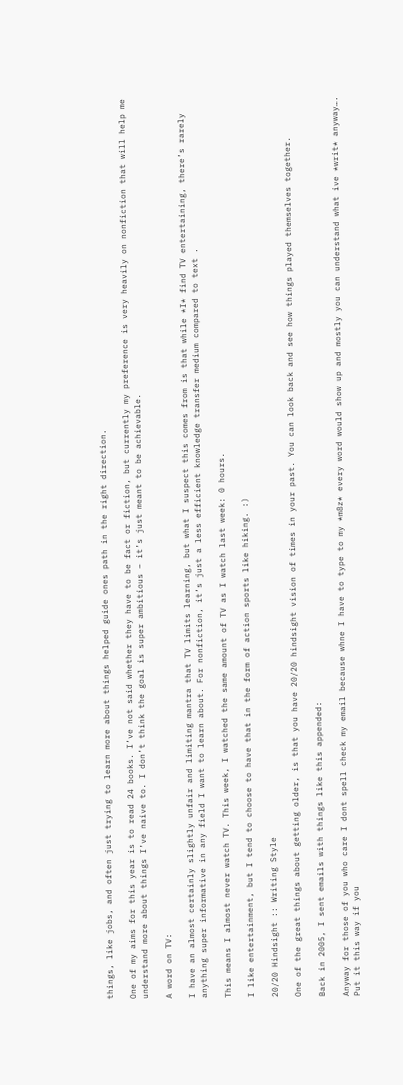things, like jobs, and often just trying to learn more about things helped guide ones path in the right direction.

One of my aims for this year is to read 24 books. I’ve not said whether they have to be fact or fiction, but currently my preference is very heavily on nonfiction that will help me understand more about things I’ve naive to. I don’t think the goal is super ambitious – it’s just meant to be achievable.

A word on TV:

I have an almost certainly slightly unfair and limiting mantra that TV limits learning, but what I suspect this comes from is that while *I* find TV entertaining, there’s rarely anything super informative in any field I want to learn about. For nonfiction, it’s just a less efficient knowledge transfer medium compared to text .

This means I almost never watch TV. This week, I watched the same amount of TV as I watch last week: 0 hours.

I like entertainment, but I tend to choose to have that in the form of action sports like hiking. :)

20/20 Hindsight :: Writing Style

One of the great things about getting older, is that you have 20/20 hindsight vision of times in your past. You can look back and see how things played themselves together.

Back in 2005, I sent emails with things like this appended:

Anyway for those of you who care I dont spell check my email because whne I have to type to my *m8z* every word would show up and mostly you can understand what ive *writ* anyway….
Put it this way if you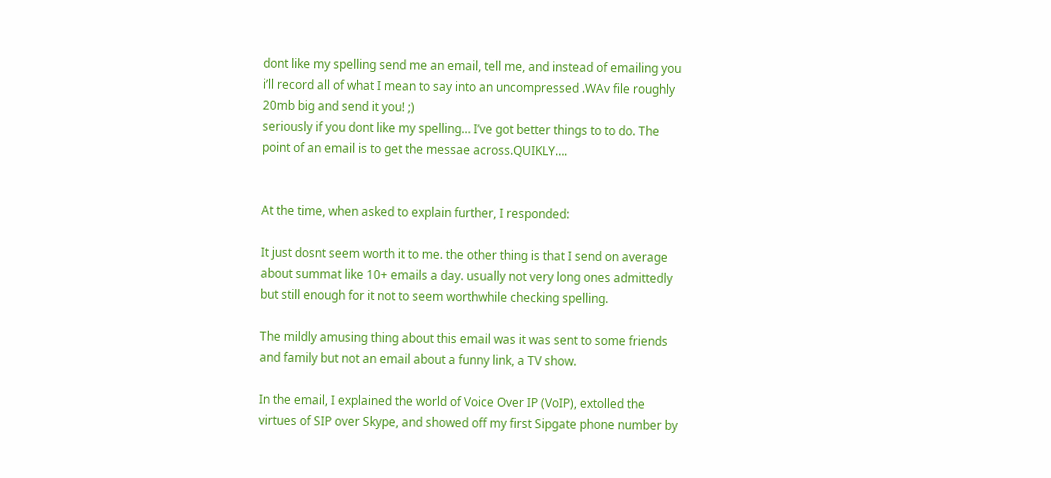dont like my spelling send me an email, tell me, and instead of emailing you i’ll record all of what I mean to say into an uncompressed .WAv file roughly 20mb big and send it you! ;)
seriously if you dont like my spelling… I’ve got better things to to do. The point of an email is to get the messae across.QUIKLY….


At the time, when asked to explain further, I responded:

It just dosnt seem worth it to me. the other thing is that I send on average about summat like 10+ emails a day. usually not very long ones admittedly but still enough for it not to seem worthwhile checking spelling.

The mildly amusing thing about this email was it was sent to some friends and family but not an email about a funny link, a TV show.

In the email, I explained the world of Voice Over IP (VoIP), extolled the virtues of SIP over Skype, and showed off my first Sipgate phone number by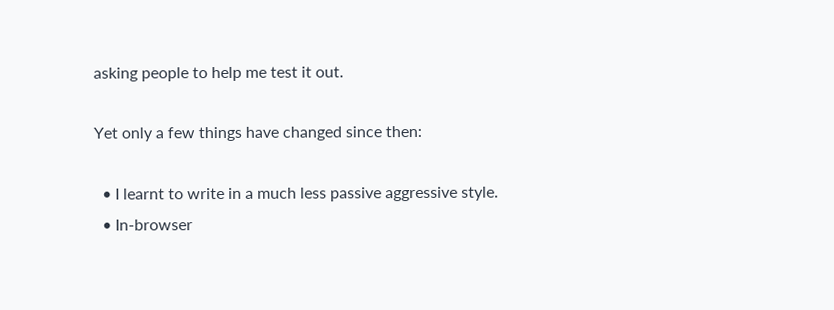asking people to help me test it out.

Yet only a few things have changed since then:

  • I learnt to write in a much less passive aggressive style.
  • In-browser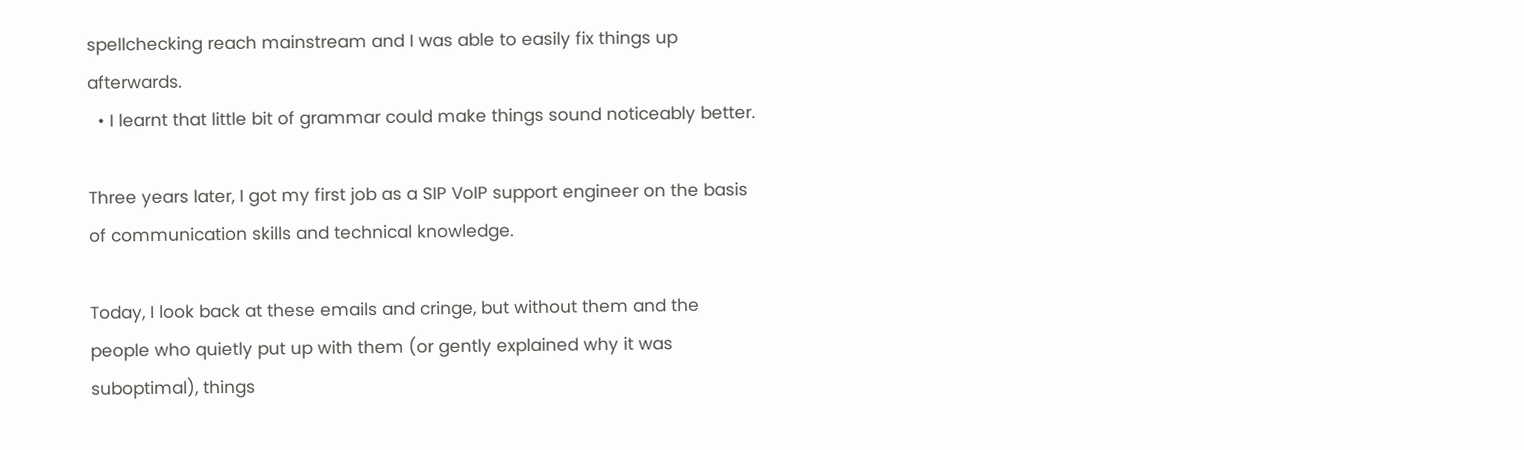spellchecking reach mainstream and I was able to easily fix things up afterwards.
  • I learnt that little bit of grammar could make things sound noticeably better.

Three years later, I got my first job as a SIP VoIP support engineer on the basis of communication skills and technical knowledge.

Today, I look back at these emails and cringe, but without them and the people who quietly put up with them (or gently explained why it was suboptimal), things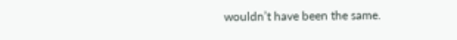wouldn’t have been the same.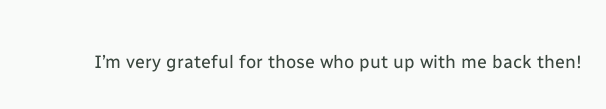I’m very grateful for those who put up with me back then!